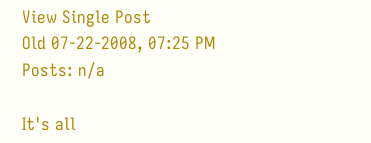View Single Post
Old 07-22-2008, 07:25 PM
Posts: n/a

It's all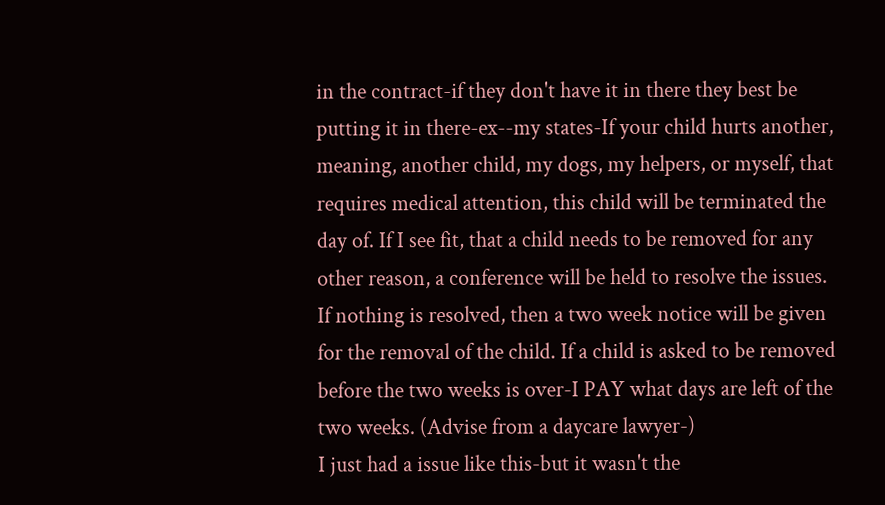in the contract-if they don't have it in there they best be putting it in there-ex--my states-If your child hurts another, meaning, another child, my dogs, my helpers, or myself, that requires medical attention, this child will be terminated the day of. If I see fit, that a child needs to be removed for any other reason, a conference will be held to resolve the issues. If nothing is resolved, then a two week notice will be given for the removal of the child. If a child is asked to be removed before the two weeks is over-I PAY what days are left of the two weeks. (Advise from a daycare lawyer-)
I just had a issue like this-but it wasn't the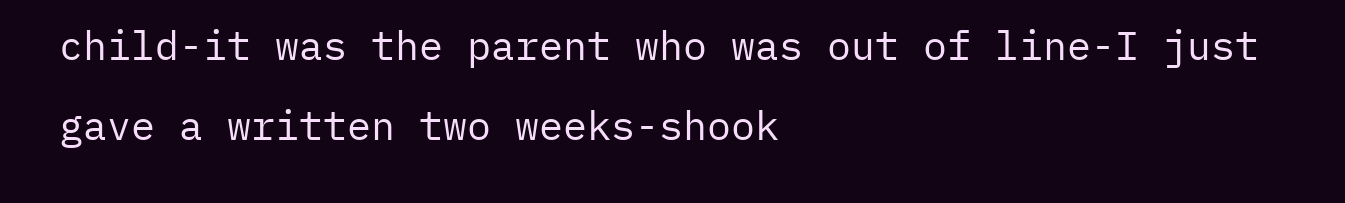child-it was the parent who was out of line-I just gave a written two weeks-shook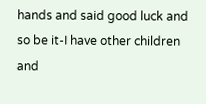hands and said good luck and so be it-I have other children and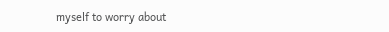myself to worry about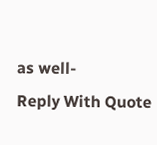as well-
Reply With Quote